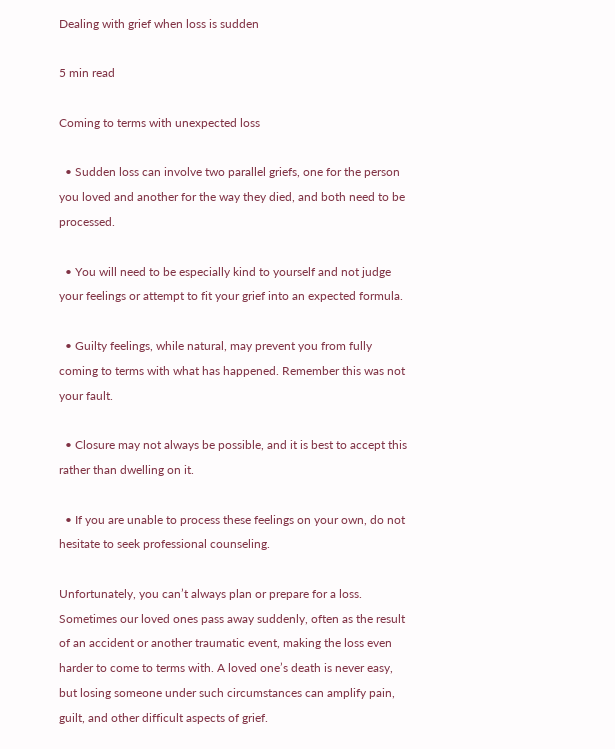Dealing with grief when loss is sudden

5 min read

Coming to terms with unexpected loss

  • Sudden loss can involve two parallel griefs, one for the person you loved and another for the way they died, and both need to be processed.

  • You will need to be especially kind to yourself and not judge your feelings or attempt to fit your grief into an expected formula.

  • Guilty feelings, while natural, may prevent you from fully coming to terms with what has happened. Remember this was not your fault.

  • Closure may not always be possible, and it is best to accept this rather than dwelling on it.

  • If you are unable to process these feelings on your own, do not hesitate to seek professional counseling.

Unfortunately, you can’t always plan or prepare for a loss. Sometimes our loved ones pass away suddenly, often as the result of an accident or another traumatic event, making the loss even harder to come to terms with. A loved one’s death is never easy, but losing someone under such circumstances can amplify pain, guilt, and other difficult aspects of grief.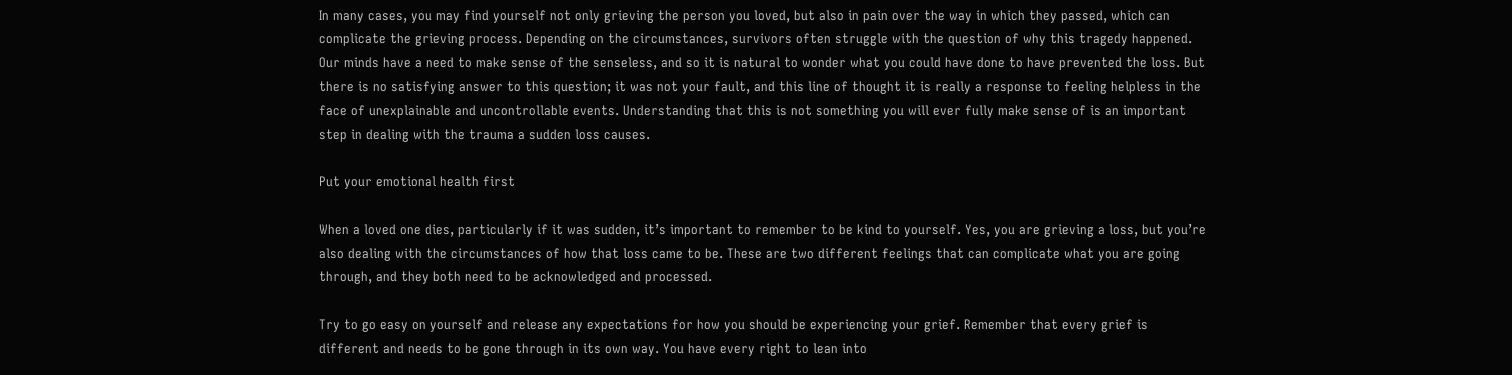In many cases, you may find yourself not only grieving the person you loved, but also in pain over the way in which they passed, which can complicate the grieving process. Depending on the circumstances, survivors often struggle with the question of why this tragedy happened. Our minds have a need to make sense of the senseless, and so it is natural to wonder what you could have done to have prevented the loss. But there is no satisfying answer to this question; it was not your fault, and this line of thought it is really a response to feeling helpless in the face of unexplainable and uncontrollable events. Understanding that this is not something you will ever fully make sense of is an important step in dealing with the trauma a sudden loss causes.

Put your emotional health first

When a loved one dies, particularly if it was sudden, it’s important to remember to be kind to yourself. Yes, you are grieving a loss, but you’re also dealing with the circumstances of how that loss came to be. These are two different feelings that can complicate what you are going through, and they both need to be acknowledged and processed.

Try to go easy on yourself and release any expectations for how you should be experiencing your grief. Remember that every grief is different and needs to be gone through in its own way. You have every right to lean into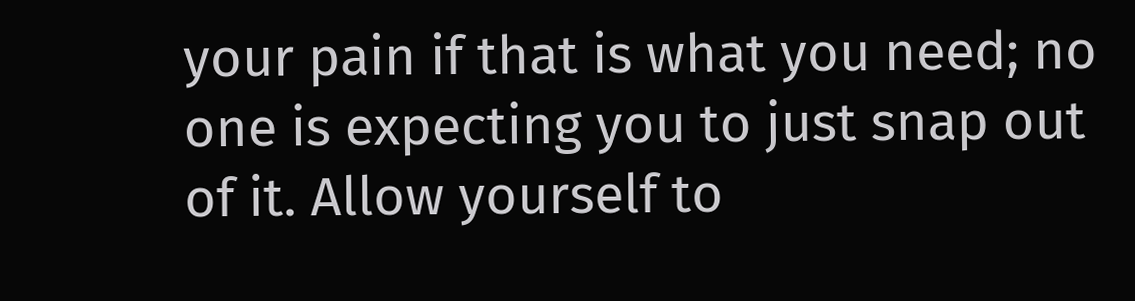your pain if that is what you need; no one is expecting you to just snap out of it. Allow yourself to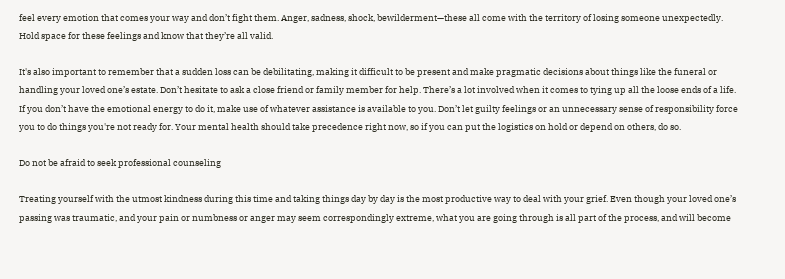feel every emotion that comes your way and don’t fight them. Anger, sadness, shock, bewilderment—these all come with the territory of losing someone unexpectedly. Hold space for these feelings and know that they’re all valid.

It's also important to remember that a sudden loss can be debilitating, making it difficult to be present and make pragmatic decisions about things like the funeral or handling your loved one’s estate. Don’t hesitate to ask a close friend or family member for help. There’s a lot involved when it comes to tying up all the loose ends of a life. If you don’t have the emotional energy to do it, make use of whatever assistance is available to you. Don’t let guilty feelings or an unnecessary sense of responsibility force you to do things you're not ready for. Your mental health should take precedence right now, so if you can put the logistics on hold or depend on others, do so.

Do not be afraid to seek professional counseling

Treating yourself with the utmost kindness during this time and taking things day by day is the most productive way to deal with your grief. Even though your loved one’s passing was traumatic, and your pain or numbness or anger may seem correspondingly extreme, what you are going through is all part of the process, and will become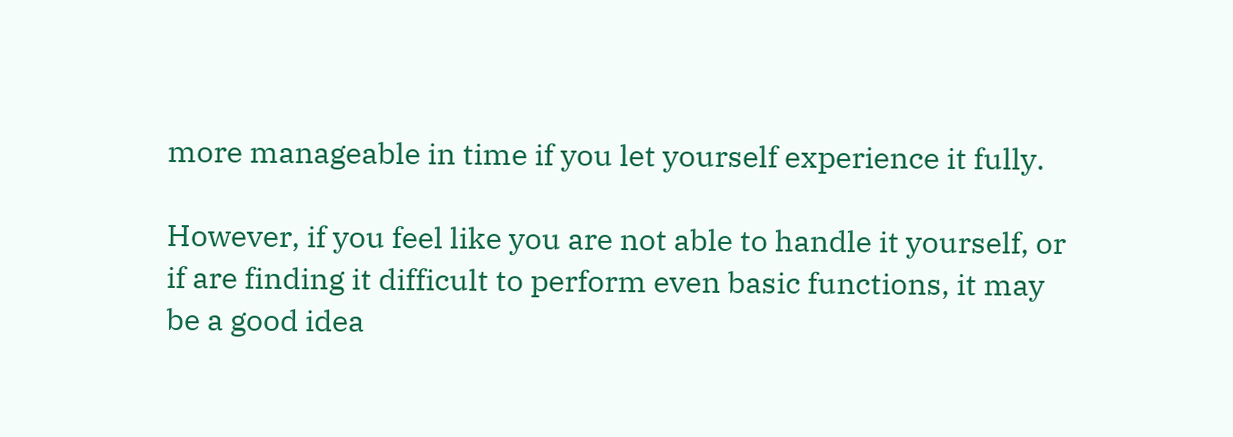more manageable in time if you let yourself experience it fully.

However, if you feel like you are not able to handle it yourself, or if are finding it difficult to perform even basic functions, it may be a good idea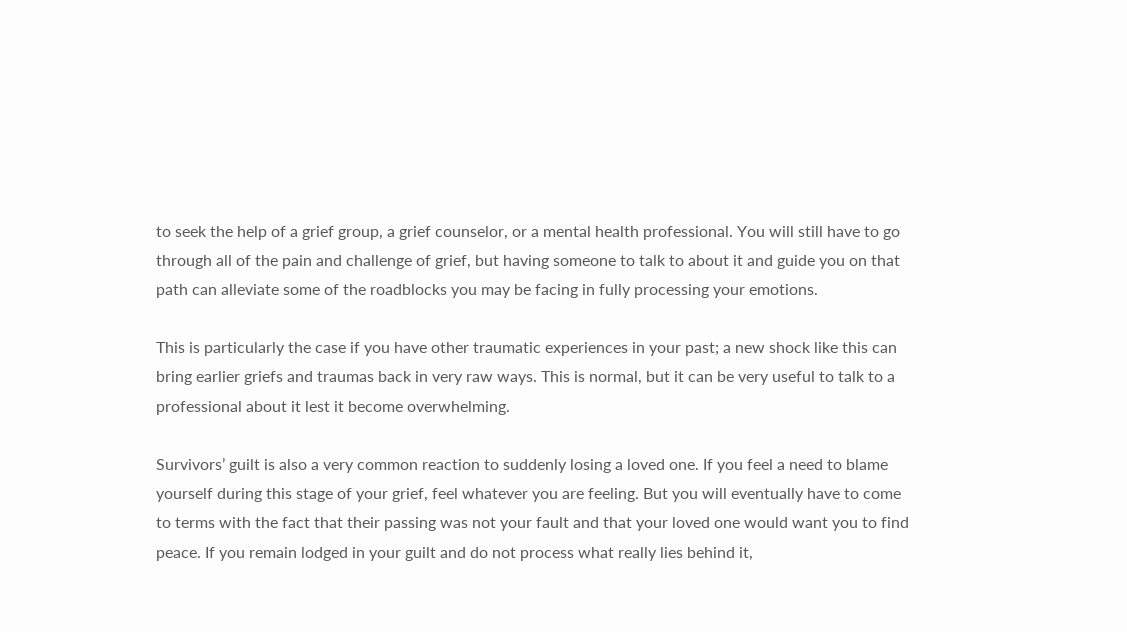to seek the help of a grief group, a grief counselor, or a mental health professional. You will still have to go through all of the pain and challenge of grief, but having someone to talk to about it and guide you on that path can alleviate some of the roadblocks you may be facing in fully processing your emotions.

This is particularly the case if you have other traumatic experiences in your past; a new shock like this can bring earlier griefs and traumas back in very raw ways. This is normal, but it can be very useful to talk to a professional about it lest it become overwhelming.

Survivors’ guilt is also a very common reaction to suddenly losing a loved one. If you feel a need to blame yourself during this stage of your grief, feel whatever you are feeling. But you will eventually have to come to terms with the fact that their passing was not your fault and that your loved one would want you to find peace. If you remain lodged in your guilt and do not process what really lies behind it,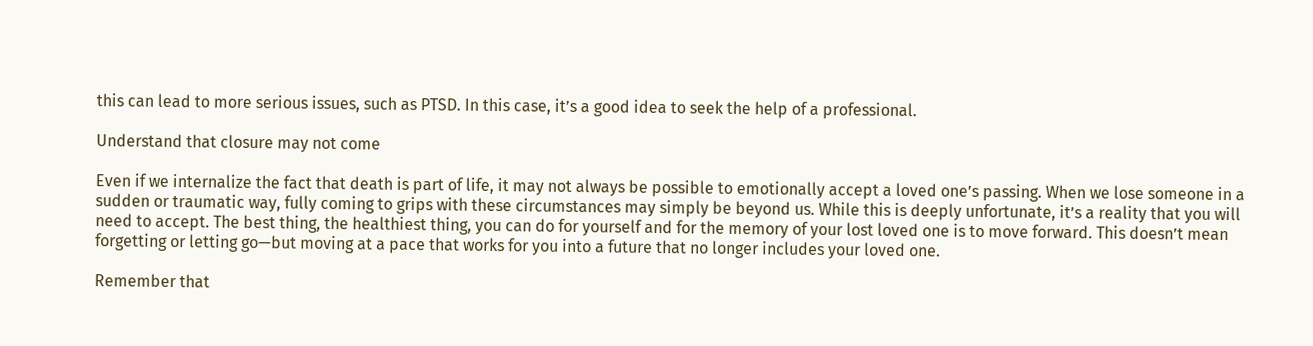this can lead to more serious issues, such as PTSD. In this case, it’s a good idea to seek the help of a professional.

Understand that closure may not come

Even if we internalize the fact that death is part of life, it may not always be possible to emotionally accept a loved one’s passing. When we lose someone in a sudden or traumatic way, fully coming to grips with these circumstances may simply be beyond us. While this is deeply unfortunate, it’s a reality that you will need to accept. The best thing, the healthiest thing, you can do for yourself and for the memory of your lost loved one is to move forward. This doesn’t mean forgetting or letting go—but moving at a pace that works for you into a future that no longer includes your loved one.

Remember that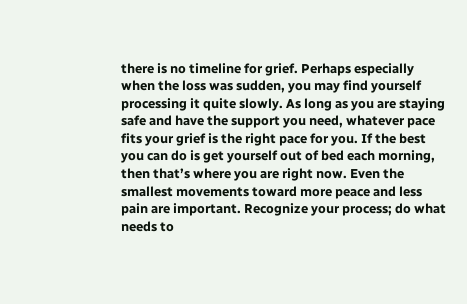there is no timeline for grief. Perhaps especially when the loss was sudden, you may find yourself processing it quite slowly. As long as you are staying safe and have the support you need, whatever pace fits your grief is the right pace for you. If the best you can do is get yourself out of bed each morning, then that’s where you are right now. Even the smallest movements toward more peace and less pain are important. Recognize your process; do what needs to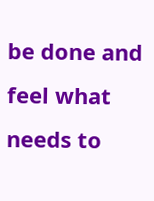be done and feel what needs to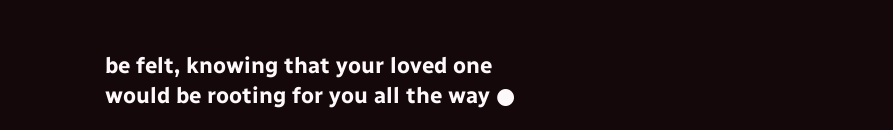be felt, knowing that your loved one would be rooting for you all the way ●